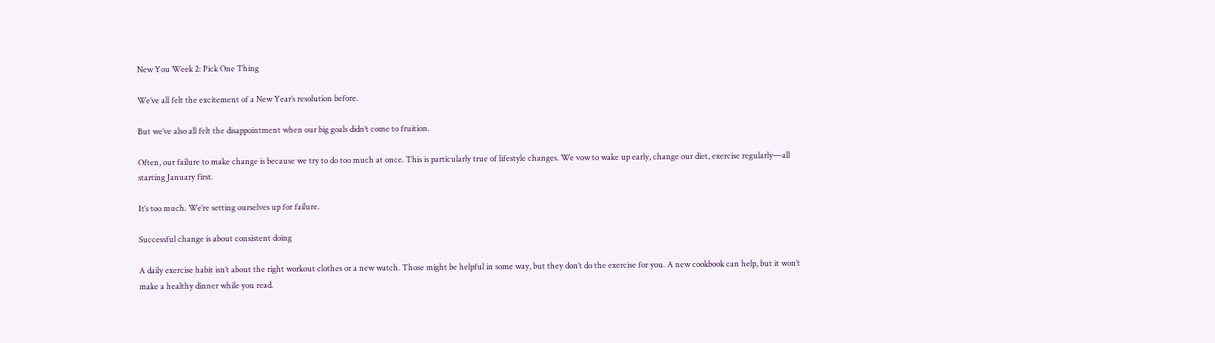New You Week 2: Pick One Thing

We’ve all felt the excitement of a New Year’s resolution before.

But we’ve also all felt the disappointment when our big goals didn’t come to fruition.

Often, our failure to make change is because we try to do too much at once. This is particularly true of lifestyle changes. We vow to wake up early, change our diet, exercise regularly—all starting January first.

It’s too much. We’re setting ourselves up for failure.

Successful change is about consistent doing

A daily exercise habit isn’t about the right workout clothes or a new watch. Those might be helpful in some way, but they don’t do the exercise for you. A new cookbook can help, but it won’t make a healthy dinner while you read.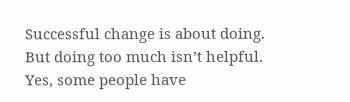Successful change is about doing. But doing too much isn’t helpful. Yes, some people have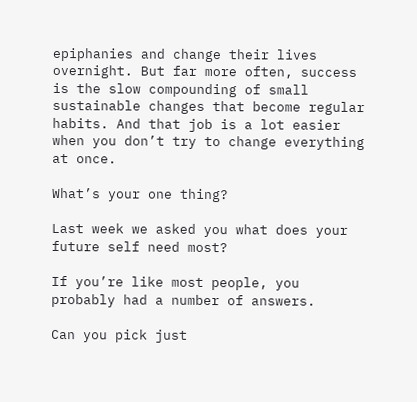epiphanies and change their lives overnight. But far more often, success is the slow compounding of small sustainable changes that become regular habits. And that job is a lot easier when you don’t try to change everything at once.

What’s your one thing?

Last week we asked you what does your future self need most?

If you’re like most people, you probably had a number of answers.

Can you pick just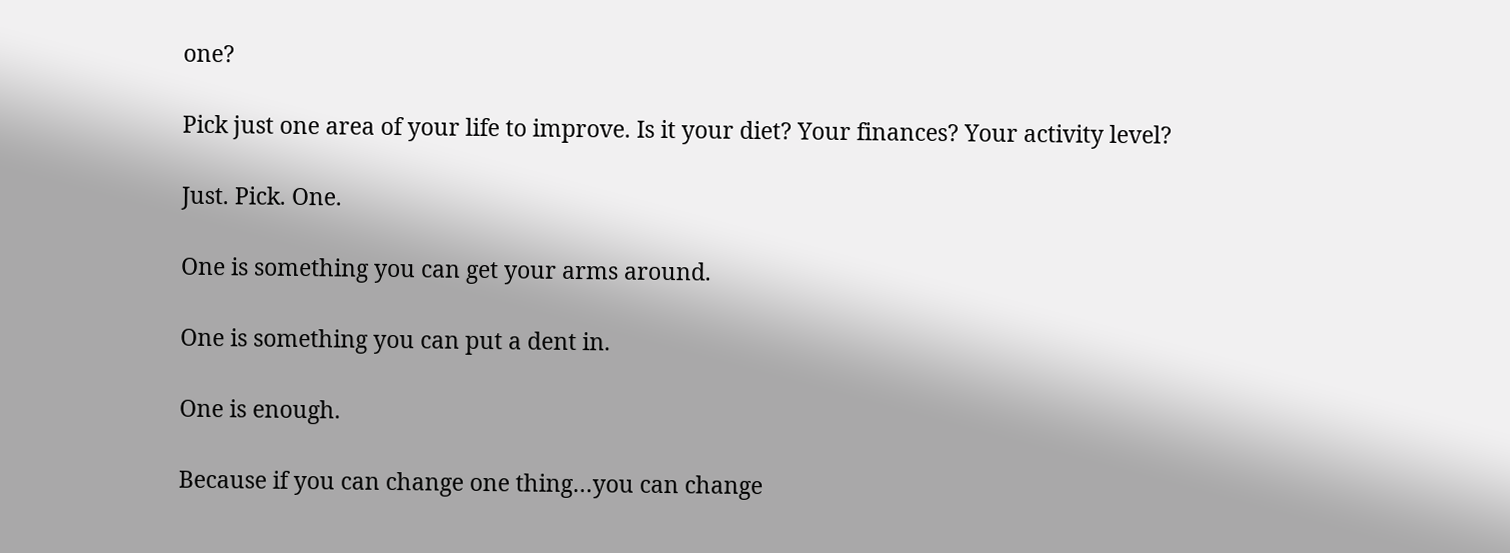one?

Pick just one area of your life to improve. Is it your diet? Your finances? Your activity level?

Just. Pick. One.

One is something you can get your arms around.

One is something you can put a dent in.

One is enough.

Because if you can change one thing…you can change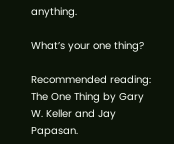anything.

What’s your one thing?

Recommended reading: The One Thing by Gary W. Keller and Jay Papasan.